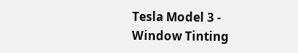Tesla Model 3 - Window Tinting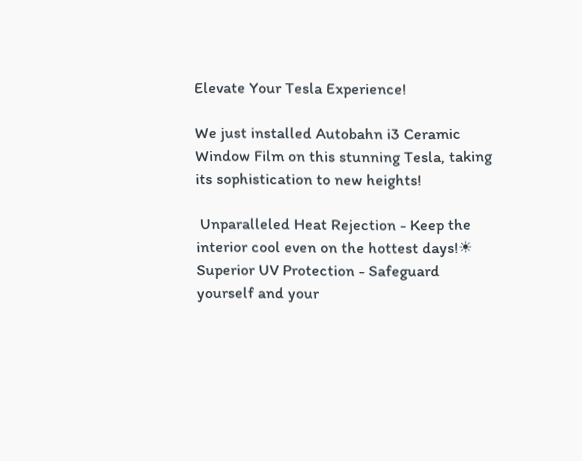Elevate Your Tesla Experience!

We just installed Autobahn i3 Ceramic Window Film on this stunning Tesla, taking its sophistication to new heights!

 Unparalleled Heat Rejection - Keep the interior cool even on the hottest days!☀ Superior UV Protection - Safeguard yourself and your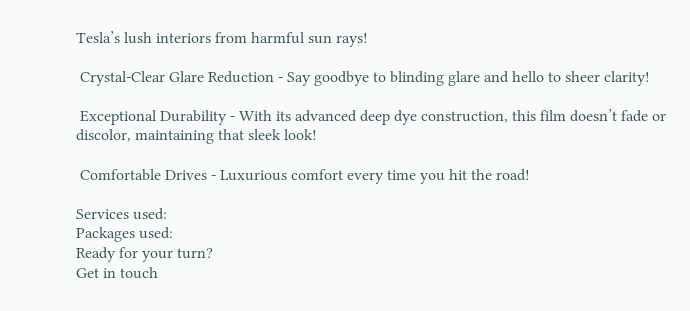Tesla’s lush interiors from harmful sun rays!

 Crystal-Clear Glare Reduction - Say goodbye to blinding glare and hello to sheer clarity!

 Exceptional Durability - With its advanced deep dye construction, this film doesn’t fade or discolor, maintaining that sleek look!

 Comfortable Drives - Luxurious comfort every time you hit the road!

Services used:
Packages used:
Ready for your turn?
Get in touch